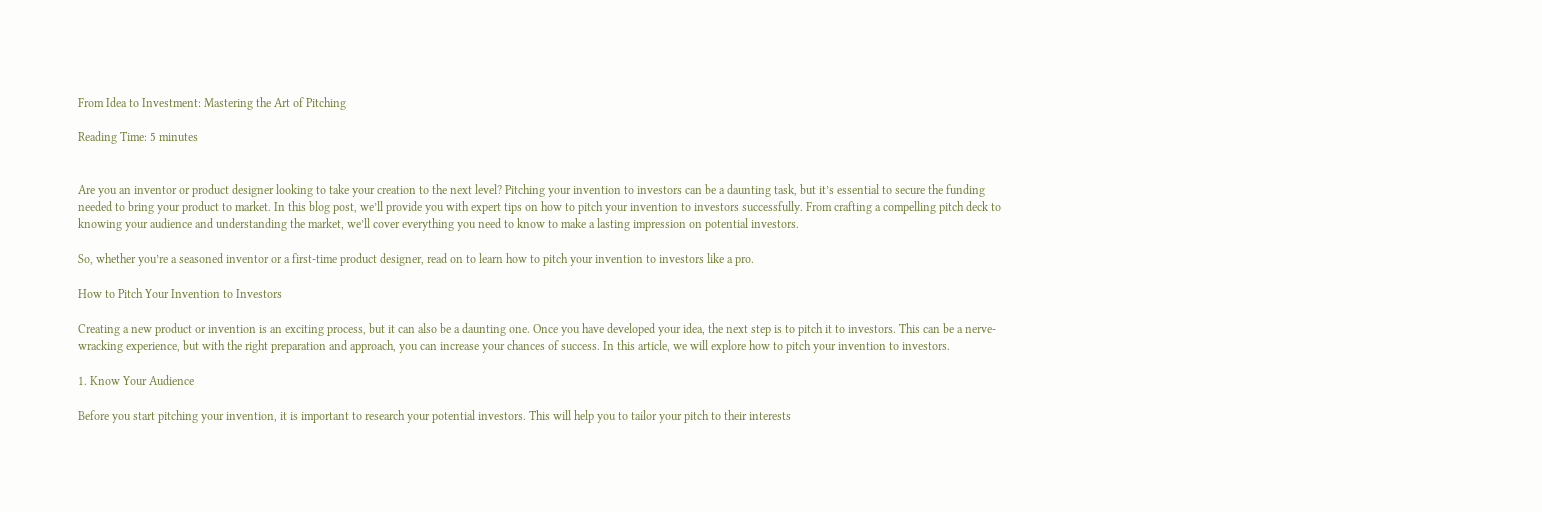From Idea to Investment: Mastering the Art of Pitching

Reading Time: 5 minutes


Are you an inventor or product designer looking to take your creation to the next level? Pitching your invention to investors can be a daunting task, but it’s essential to secure the funding needed to bring your product to market. In this blog post, we’ll provide you with expert tips on how to pitch your invention to investors successfully. From crafting a compelling pitch deck to knowing your audience and understanding the market, we’ll cover everything you need to know to make a lasting impression on potential investors.

So, whether you’re a seasoned inventor or a first-time product designer, read on to learn how to pitch your invention to investors like a pro.

How to Pitch Your Invention to Investors

Creating a new product or invention is an exciting process, but it can also be a daunting one. Once you have developed your idea, the next step is to pitch it to investors. This can be a nerve-wracking experience, but with the right preparation and approach, you can increase your chances of success. In this article, we will explore how to pitch your invention to investors.

1. Know Your Audience

Before you start pitching your invention, it is important to research your potential investors. This will help you to tailor your pitch to their interests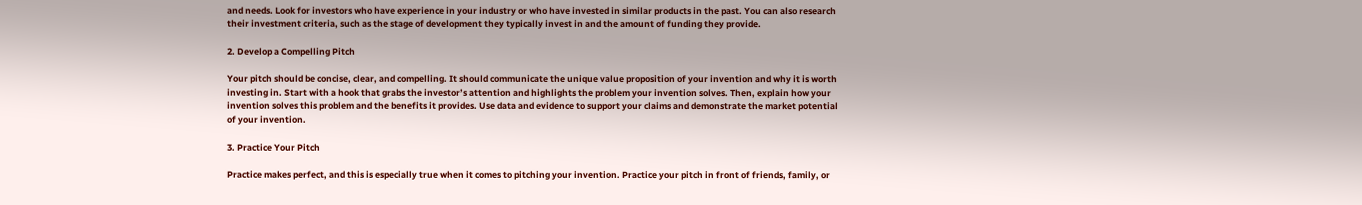and needs. Look for investors who have experience in your industry or who have invested in similar products in the past. You can also research their investment criteria, such as the stage of development they typically invest in and the amount of funding they provide.

2. Develop a Compelling Pitch

Your pitch should be concise, clear, and compelling. It should communicate the unique value proposition of your invention and why it is worth investing in. Start with a hook that grabs the investor’s attention and highlights the problem your invention solves. Then, explain how your invention solves this problem and the benefits it provides. Use data and evidence to support your claims and demonstrate the market potential of your invention.

3. Practice Your Pitch

Practice makes perfect, and this is especially true when it comes to pitching your invention. Practice your pitch in front of friends, family, or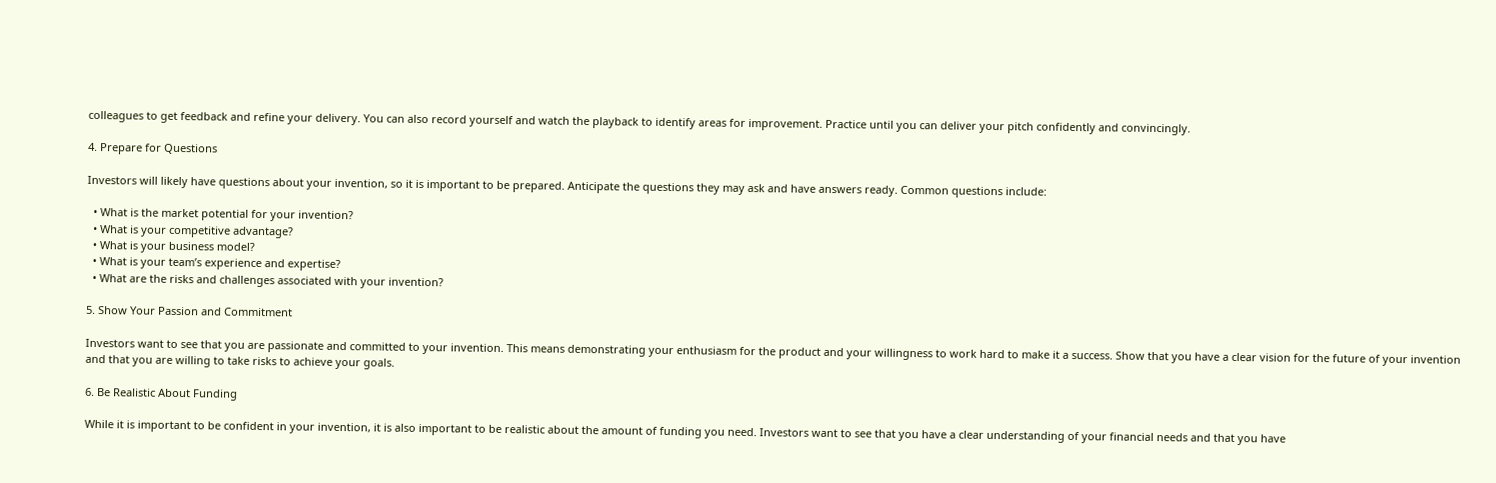colleagues to get feedback and refine your delivery. You can also record yourself and watch the playback to identify areas for improvement. Practice until you can deliver your pitch confidently and convincingly.

4. Prepare for Questions

Investors will likely have questions about your invention, so it is important to be prepared. Anticipate the questions they may ask and have answers ready. Common questions include:

  • What is the market potential for your invention?
  • What is your competitive advantage?
  • What is your business model?
  • What is your team’s experience and expertise?
  • What are the risks and challenges associated with your invention?

5. Show Your Passion and Commitment

Investors want to see that you are passionate and committed to your invention. This means demonstrating your enthusiasm for the product and your willingness to work hard to make it a success. Show that you have a clear vision for the future of your invention and that you are willing to take risks to achieve your goals.

6. Be Realistic About Funding

While it is important to be confident in your invention, it is also important to be realistic about the amount of funding you need. Investors want to see that you have a clear understanding of your financial needs and that you have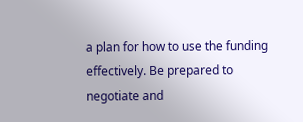a plan for how to use the funding effectively. Be prepared to negotiate and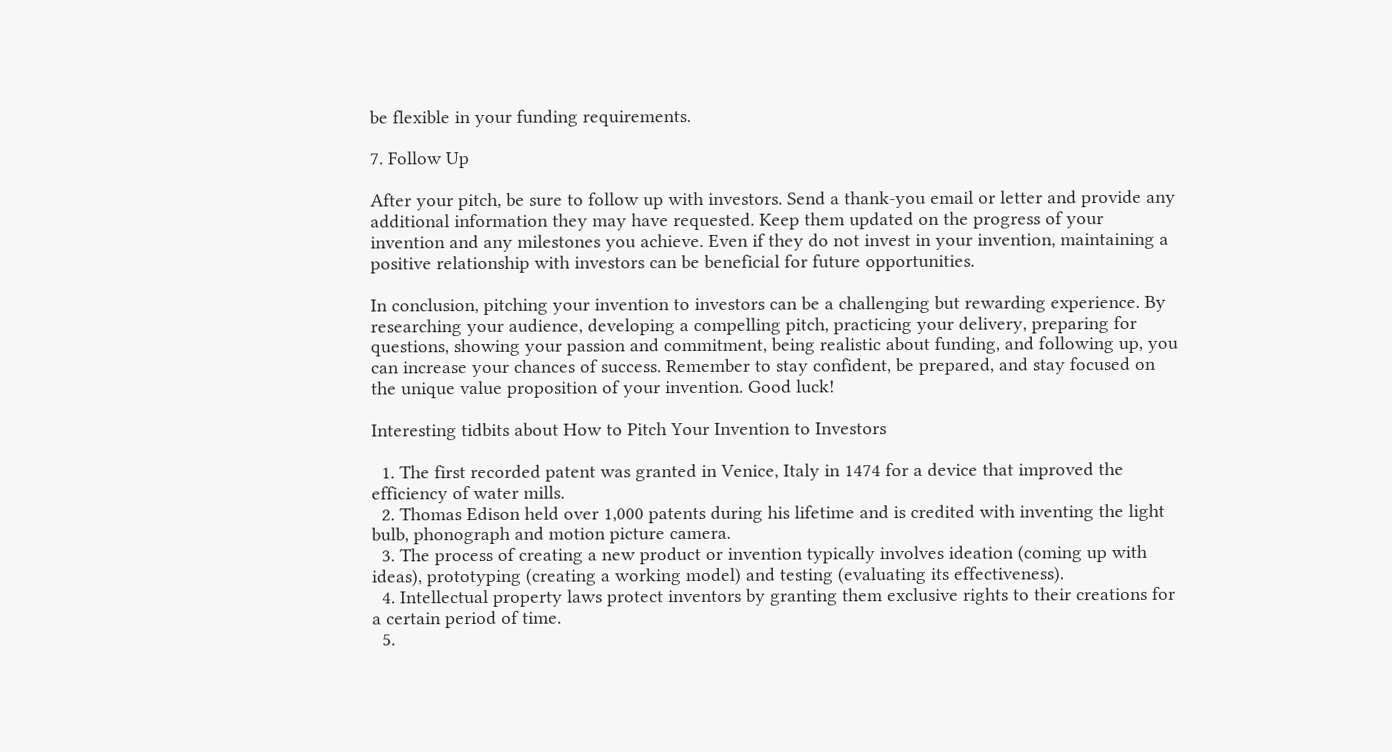be flexible in your funding requirements.

7. Follow Up

After your pitch, be sure to follow up with investors. Send a thank-you email or letter and provide any additional information they may have requested. Keep them updated on the progress of your invention and any milestones you achieve. Even if they do not invest in your invention, maintaining a positive relationship with investors can be beneficial for future opportunities.

In conclusion, pitching your invention to investors can be a challenging but rewarding experience. By researching your audience, developing a compelling pitch, practicing your delivery, preparing for questions, showing your passion and commitment, being realistic about funding, and following up, you can increase your chances of success. Remember to stay confident, be prepared, and stay focused on the unique value proposition of your invention. Good luck!

Interesting tidbits about How to Pitch Your Invention to Investors

  1. The first recorded patent was granted in Venice, Italy in 1474 for a device that improved the efficiency of water mills.
  2. Thomas Edison held over 1,000 patents during his lifetime and is credited with inventing the light bulb, phonograph and motion picture camera.
  3. The process of creating a new product or invention typically involves ideation (coming up with ideas), prototyping (creating a working model) and testing (evaluating its effectiveness).
  4. Intellectual property laws protect inventors by granting them exclusive rights to their creations for a certain period of time.
  5.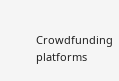Crowdfunding platforms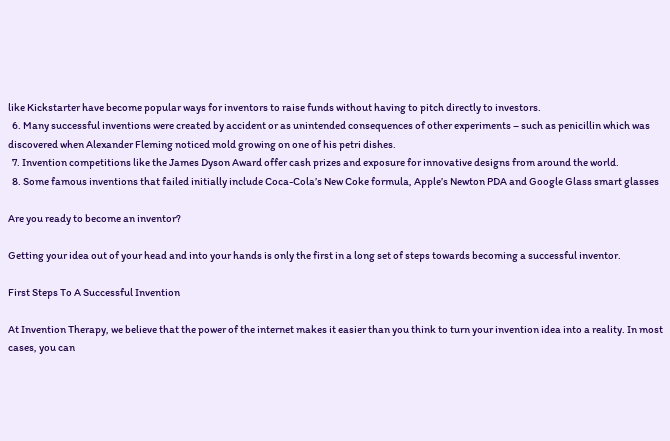like Kickstarter have become popular ways for inventors to raise funds without having to pitch directly to investors.
  6. Many successful inventions were created by accident or as unintended consequences of other experiments – such as penicillin which was discovered when Alexander Fleming noticed mold growing on one of his petri dishes.
  7. Invention competitions like the James Dyson Award offer cash prizes and exposure for innovative designs from around the world.
  8. Some famous inventions that failed initially include Coca-Cola’s New Coke formula, Apple’s Newton PDA and Google Glass smart glasses

Are you ready to become an inventor?

Getting your idea out of your head and into your hands is only the first in a long set of steps towards becoming a successful inventor.

First Steps To A Successful Invention

At Invention Therapy, we believe that the power of the internet makes it easier than you think to turn your invention idea into a reality. In most cases, you can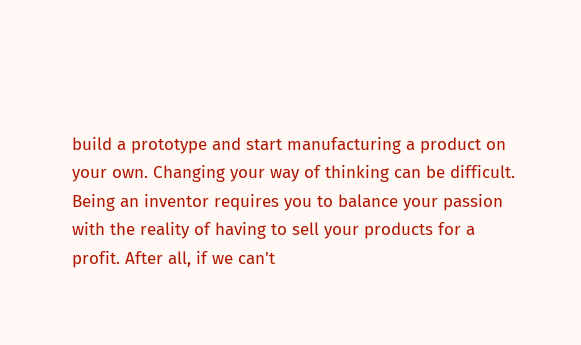build a prototype and start manufacturing a product on your own. Changing your way of thinking can be difficult. Being an inventor requires you to balance your passion with the reality of having to sell your products for a profit. After all, if we can't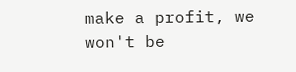make a profit, we won't be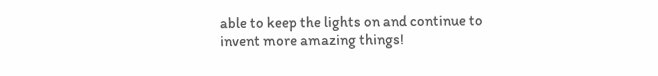able to keep the lights on and continue to invent more amazing things!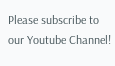Please subscribe to our Youtube Channel!